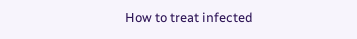How to treat infected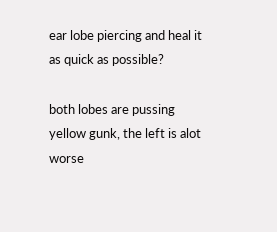ear lobe piercing and heal it as quick as possible?

both lobes are pussing yellow gunk, the left is alot worse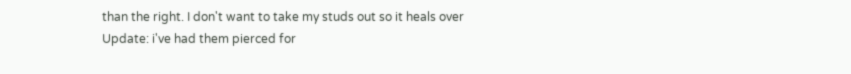than the right. I don't want to take my studs out so it heals over
Update: i've had them pierced for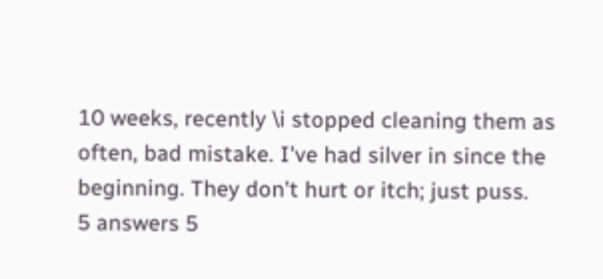10 weeks, recently \i stopped cleaning them as often, bad mistake. I've had silver in since the beginning. They don't hurt or itch; just puss.
5 answers 5